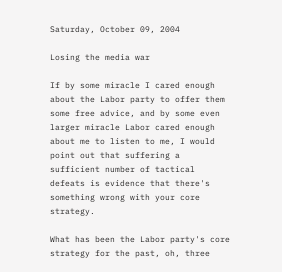Saturday, October 09, 2004

Losing the media war

If by some miracle I cared enough about the Labor party to offer them some free advice, and by some even larger miracle Labor cared enough about me to listen to me, I would point out that suffering a sufficient number of tactical defeats is evidence that there's something wrong with your core strategy.

What has been the Labor party's core strategy for the past, oh, three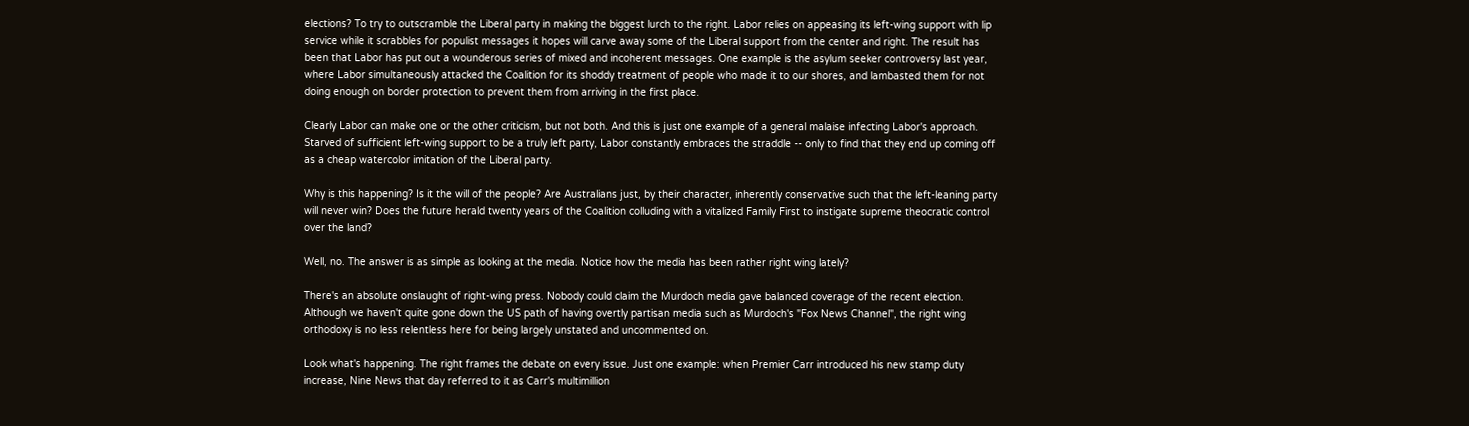elections? To try to outscramble the Liberal party in making the biggest lurch to the right. Labor relies on appeasing its left-wing support with lip service while it scrabbles for populist messages it hopes will carve away some of the Liberal support from the center and right. The result has been that Labor has put out a wounderous series of mixed and incoherent messages. One example is the asylum seeker controversy last year, where Labor simultaneously attacked the Coalition for its shoddy treatment of people who made it to our shores, and lambasted them for not doing enough on border protection to prevent them from arriving in the first place.

Clearly Labor can make one or the other criticism, but not both. And this is just one example of a general malaise infecting Labor's approach. Starved of sufficient left-wing support to be a truly left party, Labor constantly embraces the straddle -- only to find that they end up coming off as a cheap watercolor imitation of the Liberal party.

Why is this happening? Is it the will of the people? Are Australians just, by their character, inherently conservative such that the left-leaning party will never win? Does the future herald twenty years of the Coalition colluding with a vitalized Family First to instigate supreme theocratic control over the land?

Well, no. The answer is as simple as looking at the media. Notice how the media has been rather right wing lately?

There's an absolute onslaught of right-wing press. Nobody could claim the Murdoch media gave balanced coverage of the recent election. Although we haven't quite gone down the US path of having overtly partisan media such as Murdoch's "Fox News Channel", the right wing orthodoxy is no less relentless here for being largely unstated and uncommented on.

Look what's happening. The right frames the debate on every issue. Just one example: when Premier Carr introduced his new stamp duty increase, Nine News that day referred to it as Carr's multimillion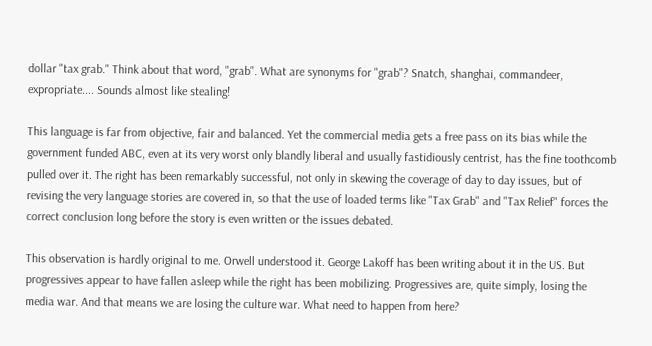dollar "tax grab." Think about that word, "grab". What are synonyms for "grab"? Snatch, shanghai, commandeer, expropriate.... Sounds almost like stealing!

This language is far from objective, fair and balanced. Yet the commercial media gets a free pass on its bias while the government funded ABC, even at its very worst only blandly liberal and usually fastidiously centrist, has the fine toothcomb pulled over it. The right has been remarkably successful, not only in skewing the coverage of day to day issues, but of revising the very language stories are covered in, so that the use of loaded terms like "Tax Grab" and "Tax Relief" forces the correct conclusion long before the story is even written or the issues debated.

This observation is hardly original to me. Orwell understood it. George Lakoff has been writing about it in the US. But progressives appear to have fallen asleep while the right has been mobilizing. Progressives are, quite simply, losing the media war. And that means we are losing the culture war. What need to happen from here?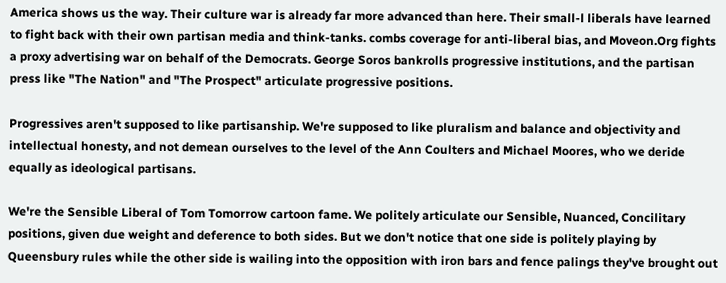America shows us the way. Their culture war is already far more advanced than here. Their small-l liberals have learned to fight back with their own partisan media and think-tanks. combs coverage for anti-liberal bias, and Moveon.Org fights a proxy advertising war on behalf of the Democrats. George Soros bankrolls progressive institutions, and the partisan press like "The Nation" and "The Prospect" articulate progressive positions.

Progressives aren't supposed to like partisanship. We're supposed to like pluralism and balance and objectivity and intellectual honesty, and not demean ourselves to the level of the Ann Coulters and Michael Moores, who we deride equally as ideological partisans.

We're the Sensible Liberal of Tom Tomorrow cartoon fame. We politely articulate our Sensible, Nuanced, Concilitary positions, given due weight and deference to both sides. But we don't notice that one side is politely playing by Queensbury rules while the other side is wailing into the opposition with iron bars and fence palings they've brought out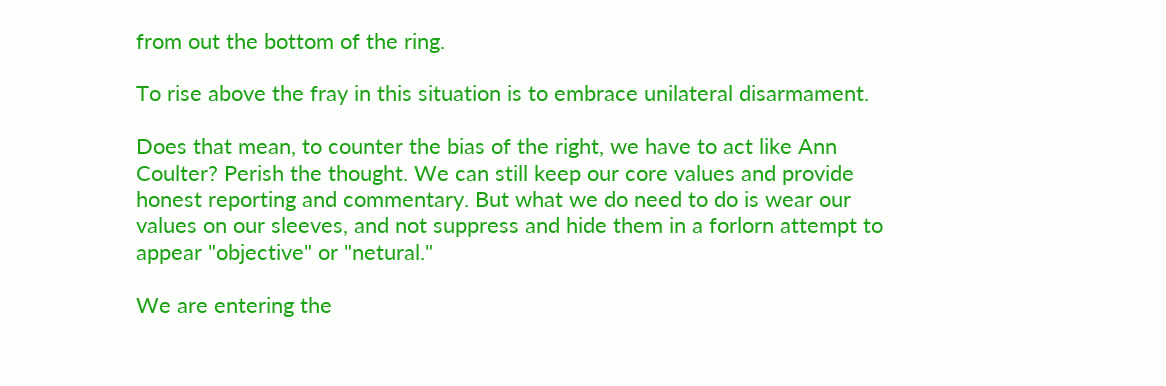from out the bottom of the ring.

To rise above the fray in this situation is to embrace unilateral disarmament.

Does that mean, to counter the bias of the right, we have to act like Ann Coulter? Perish the thought. We can still keep our core values and provide honest reporting and commentary. But what we do need to do is wear our values on our sleeves, and not suppress and hide them in a forlorn attempt to appear "objective" or "netural."

We are entering the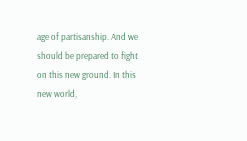age of partisanship. And we should be prepared to fight on this new ground. In this new world,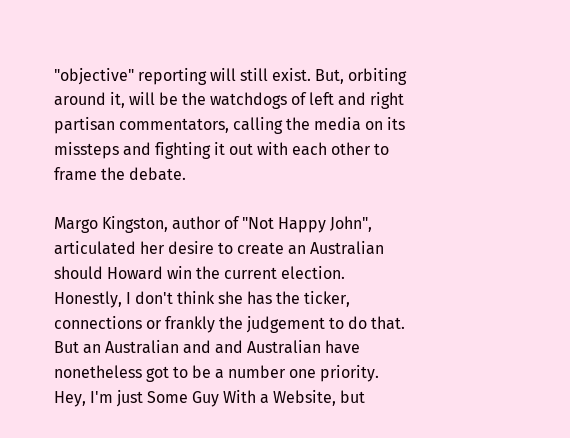"objective" reporting will still exist. But, orbiting around it, will be the watchdogs of left and right partisan commentators, calling the media on its missteps and fighting it out with each other to frame the debate.

Margo Kingston, author of "Not Happy John", articulated her desire to create an Australian should Howard win the current election. Honestly, I don't think she has the ticker, connections or frankly the judgement to do that. But an Australian and and Australian have nonetheless got to be a number one priority. Hey, I'm just Some Guy With a Website, but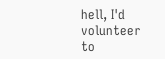hell, I'd volunteer to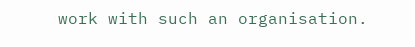work with such an organisation.